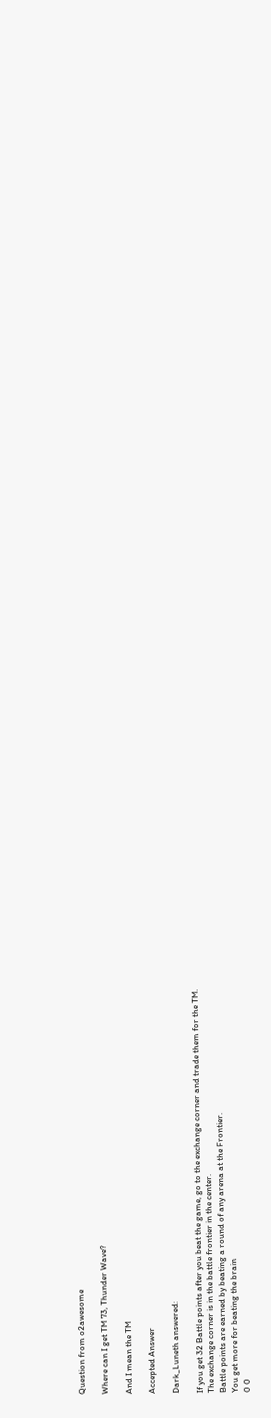Question from o2awesome

Where can I get TM 73, Thunder Wave?

And I mean the TM

Accepted Answer

Dark_Luneth answered:

If you get 32 Battle points after you beat the game, go to the exchange corner and trade them for the TM.
The exchange corner is in the battle frontier in the center.
Battle points are earned by beating a round of any arena at the Frontier.
You get more for beating the brain
0 0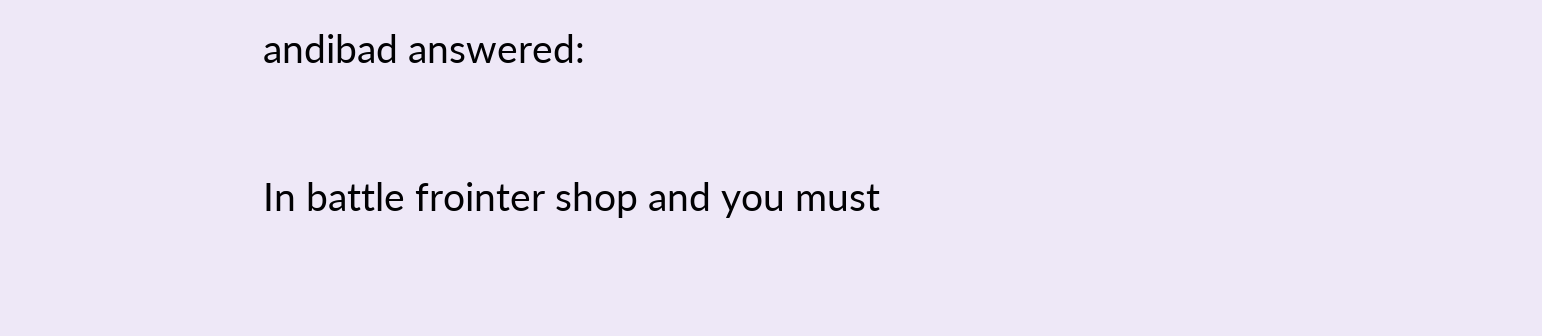andibad answered:

In battle frointer shop and you must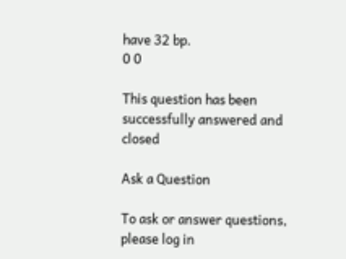have 32 bp.
0 0

This question has been successfully answered and closed

Ask a Question

To ask or answer questions, please log in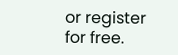or register for free.